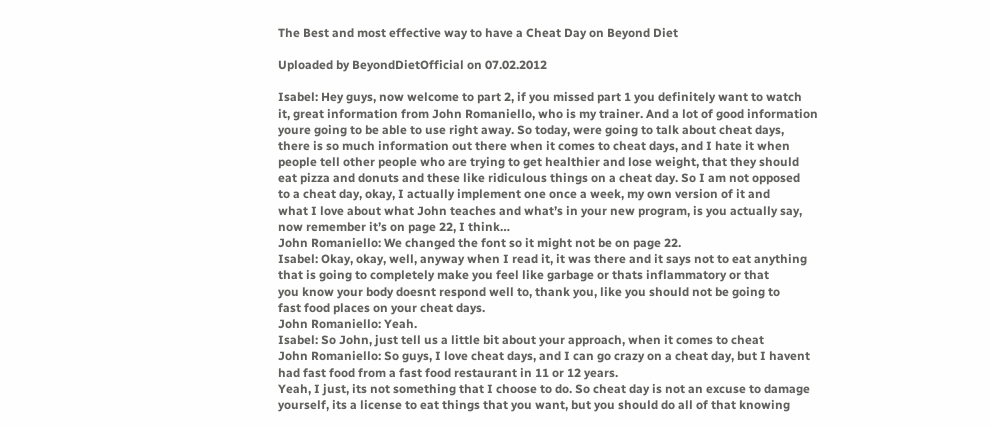The Best and most effective way to have a Cheat Day on Beyond Diet

Uploaded by BeyondDietOfficial on 07.02.2012

Isabel: Hey guys, now welcome to part 2, if you missed part 1 you definitely want to watch
it, great information from John Romaniello, who is my trainer. And a lot of good information
youre going to be able to use right away. So today, were going to talk about cheat days,
there is so much information out there when it comes to cheat days, and I hate it when
people tell other people who are trying to get healthier and lose weight, that they should
eat pizza and donuts and these like ridiculous things on a cheat day. So I am not opposed
to a cheat day, okay, I actually implement one once a week, my own version of it and
what I love about what John teaches and what’s in your new program, is you actually say,
now remember it’s on page 22, I think…
John Romaniello: We changed the font so it might not be on page 22.
Isabel: Okay, okay, well, anyway when I read it, it was there and it says not to eat anything
that is going to completely make you feel like garbage or thats inflammatory or that
you know your body doesnt respond well to, thank you, like you should not be going to
fast food places on your cheat days.
John Romaniello: Yeah.
Isabel: So John, just tell us a little bit about your approach, when it comes to cheat
John Romaniello: So guys, I love cheat days, and I can go crazy on a cheat day, but I havent
had fast food from a fast food restaurant in 11 or 12 years.
Yeah, I just, its not something that I choose to do. So cheat day is not an excuse to damage
yourself, its a license to eat things that you want, but you should do all of that knowing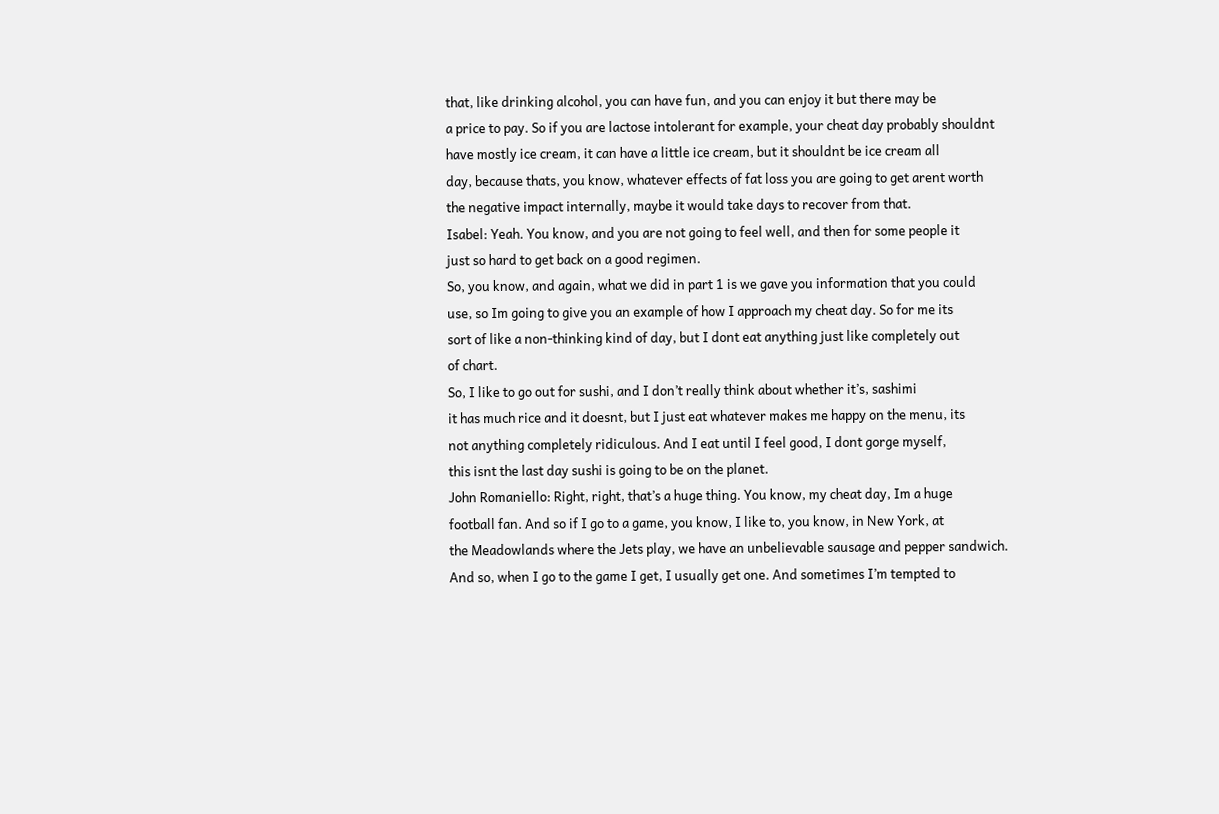that, like drinking alcohol, you can have fun, and you can enjoy it but there may be
a price to pay. So if you are lactose intolerant for example, your cheat day probably shouldnt
have mostly ice cream, it can have a little ice cream, but it shouldnt be ice cream all
day, because thats, you know, whatever effects of fat loss you are going to get arent worth
the negative impact internally, maybe it would take days to recover from that.
Isabel: Yeah. You know, and you are not going to feel well, and then for some people it
just so hard to get back on a good regimen.
So, you know, and again, what we did in part 1 is we gave you information that you could
use, so Im going to give you an example of how I approach my cheat day. So for me its
sort of like a non-thinking kind of day, but I dont eat anything just like completely out
of chart.
So, I like to go out for sushi, and I don’t really think about whether it’s, sashimi
it has much rice and it doesnt, but I just eat whatever makes me happy on the menu, its
not anything completely ridiculous. And I eat until I feel good, I dont gorge myself,
this isnt the last day sushi is going to be on the planet.
John Romaniello: Right, right, that’s a huge thing. You know, my cheat day, Im a huge
football fan. And so if I go to a game, you know, I like to, you know, in New York, at
the Meadowlands where the Jets play, we have an unbelievable sausage and pepper sandwich.
And so, when I go to the game I get, I usually get one. And sometimes I’m tempted to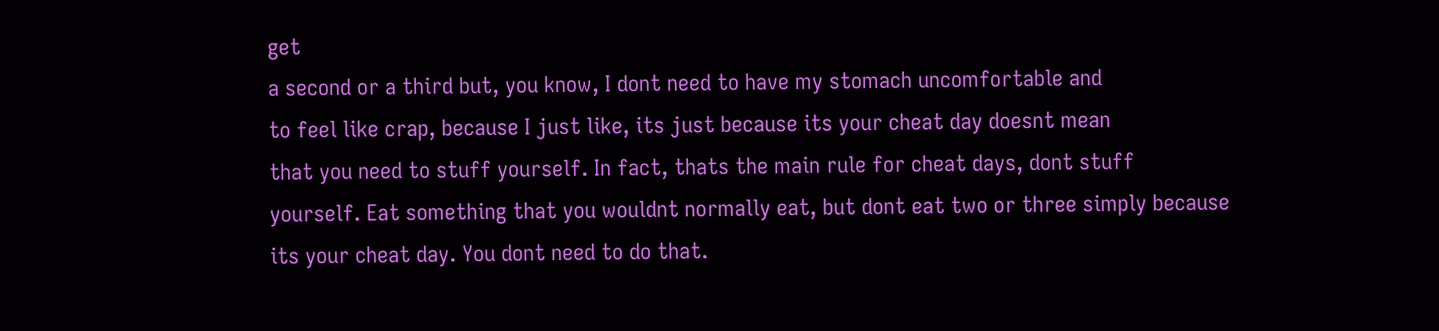get
a second or a third but, you know, I dont need to have my stomach uncomfortable and
to feel like crap, because I just like, its just because its your cheat day doesnt mean
that you need to stuff yourself. In fact, thats the main rule for cheat days, dont stuff
yourself. Eat something that you wouldnt normally eat, but dont eat two or three simply because
its your cheat day. You dont need to do that.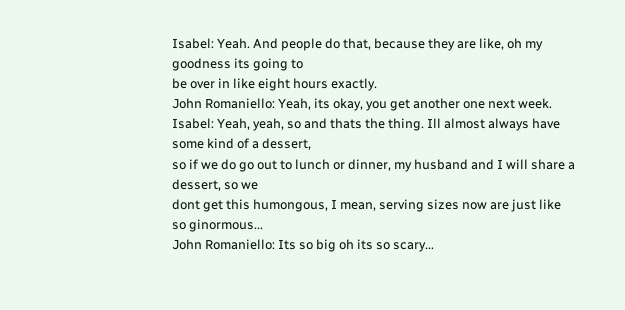Isabel: Yeah. And people do that, because they are like, oh my goodness its going to
be over in like eight hours exactly.
John Romaniello: Yeah, its okay, you get another one next week.
Isabel: Yeah, yeah, so and thats the thing. Ill almost always have some kind of a dessert,
so if we do go out to lunch or dinner, my husband and I will share a dessert, so we
dont get this humongous, I mean, serving sizes now are just like so ginormous...
John Romaniello: Its so big oh its so scary...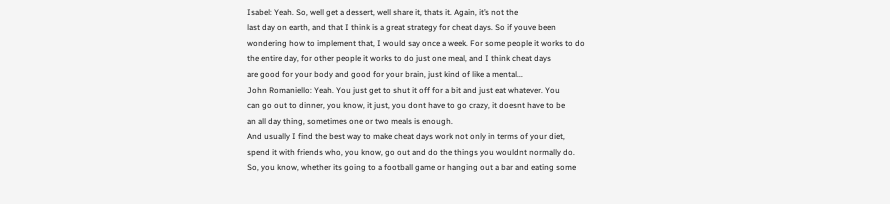Isabel: Yeah. So, well get a dessert, well share it, thats it. Again, it’s not the
last day on earth, and that I think is a great strategy for cheat days. So if youve been
wondering how to implement that, I would say once a week. For some people it works to do
the entire day, for other people it works to do just one meal, and I think cheat days
are good for your body and good for your brain, just kind of like a mental...
John Romaniello: Yeah. You just get to shut it off for a bit and just eat whatever. You
can go out to dinner, you know, it just, you dont have to go crazy, it doesnt have to be
an all day thing, sometimes one or two meals is enough.
And usually I find the best way to make cheat days work not only in terms of your diet,
spend it with friends who, you know, go out and do the things you wouldnt normally do.
So, you know, whether its going to a football game or hanging out a bar and eating some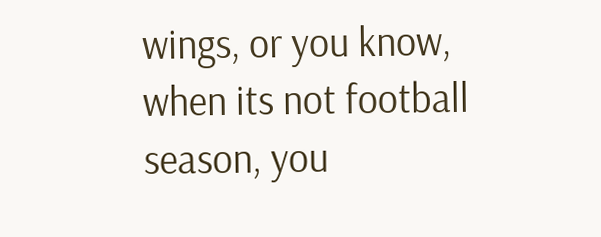wings, or you know, when its not football season, you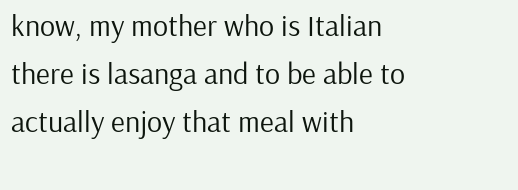know, my mother who is Italian
there is lasanga and to be able to actually enjoy that meal with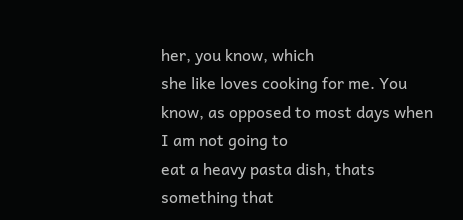her, you know, which
she like loves cooking for me. You know, as opposed to most days when I am not going to
eat a heavy pasta dish, thats something that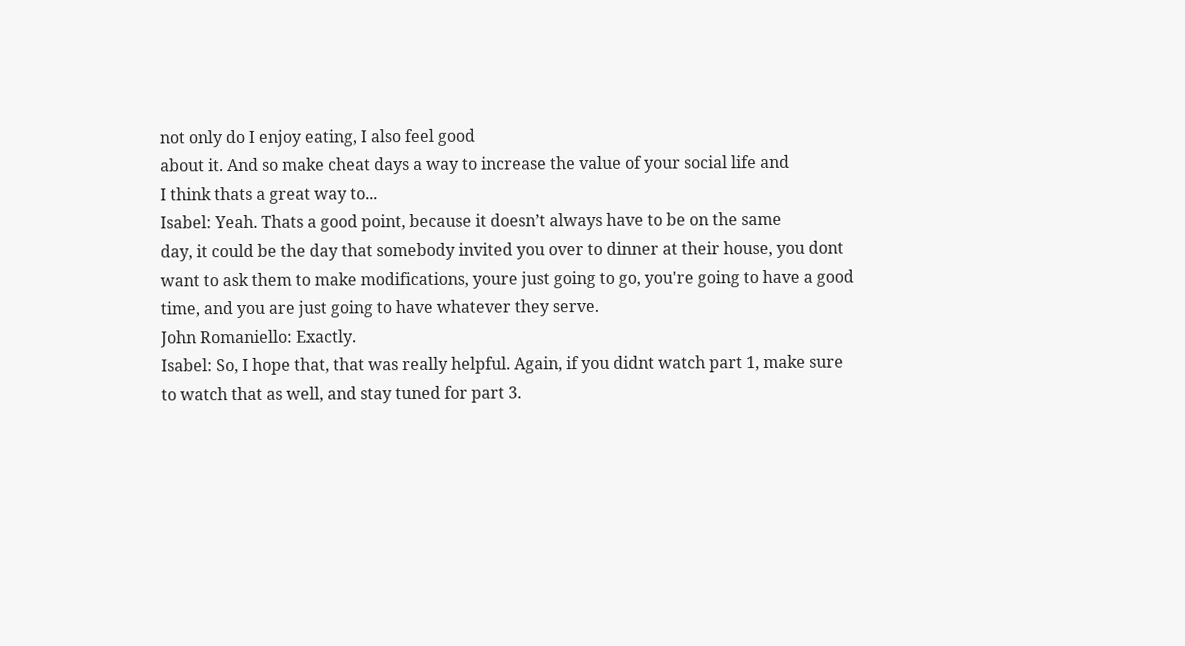not only do I enjoy eating, I also feel good
about it. And so make cheat days a way to increase the value of your social life and
I think thats a great way to...
Isabel: Yeah. Thats a good point, because it doesn’t always have to be on the same
day, it could be the day that somebody invited you over to dinner at their house, you dont
want to ask them to make modifications, youre just going to go, you're going to have a good
time, and you are just going to have whatever they serve.
John Romaniello: Exactly.
Isabel: So, I hope that, that was really helpful. Again, if you didnt watch part 1, make sure
to watch that as well, and stay tuned for part 3.